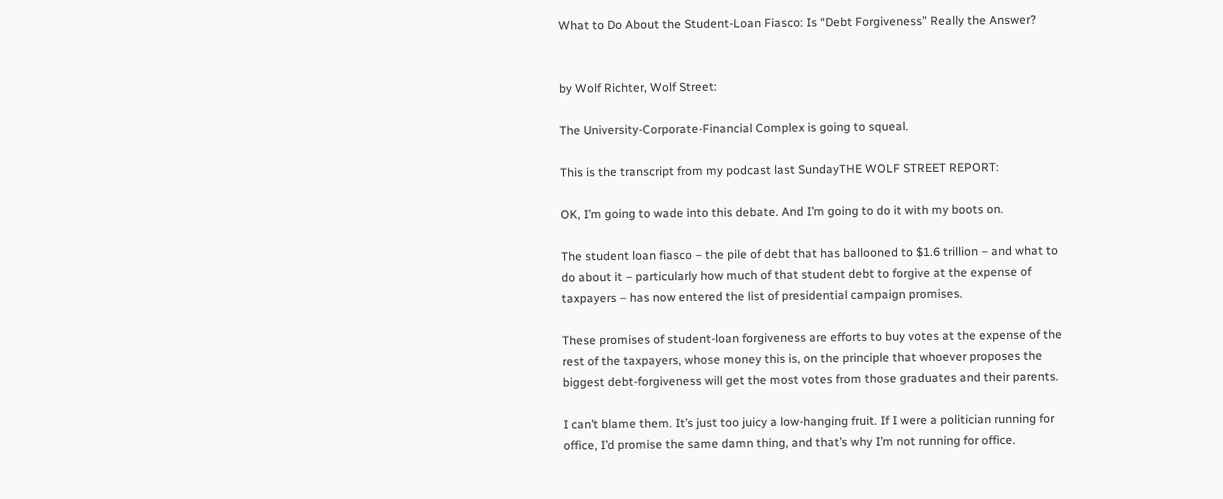What to Do About the Student-Loan Fiasco: Is “Debt Forgiveness” Really the Answer?


by Wolf Richter, Wolf Street:

The University-Corporate-Financial Complex is going to squeal.

This is the transcript from my podcast last SundayTHE WOLF STREET REPORT:

OK, I’m going to wade into this debate. And I’m going to do it with my boots on.

The student loan fiasco – the pile of debt that has ballooned to $1.6 trillion – and what to do about it – particularly how much of that student debt to forgive at the expense of taxpayers – has now entered the list of presidential campaign promises.

These promises of student-loan forgiveness are efforts to buy votes at the expense of the rest of the taxpayers, whose money this is, on the principle that whoever proposes the biggest debt-forgiveness will get the most votes from those graduates and their parents.

I can’t blame them. It’s just too juicy a low-hanging fruit. If I were a politician running for office, I’d promise the same damn thing, and that’s why I’m not running for office.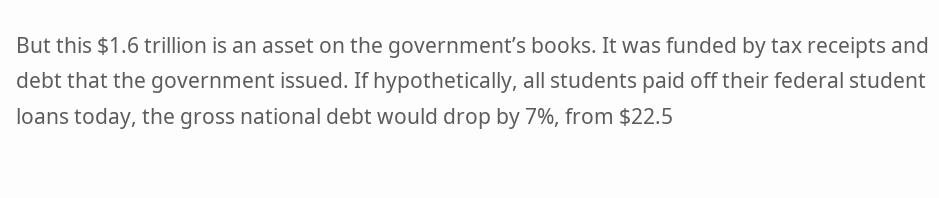But this $1.6 trillion is an asset on the government’s books. It was funded by tax receipts and debt that the government issued. If hypothetically, all students paid off their federal student loans today, the gross national debt would drop by 7%, from $22.5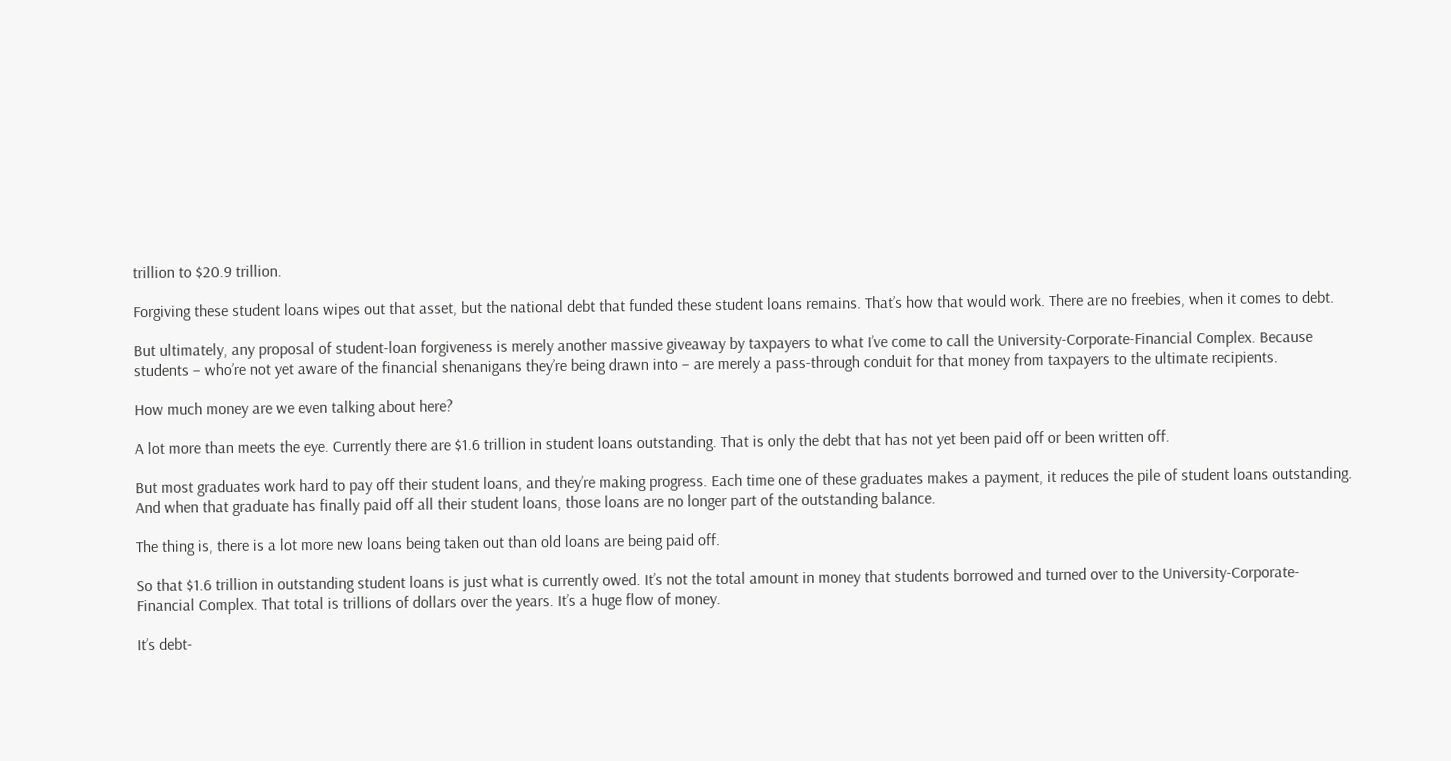trillion to $20.9 trillion.

Forgiving these student loans wipes out that asset, but the national debt that funded these student loans remains. That’s how that would work. There are no freebies, when it comes to debt.

But ultimately, any proposal of student-loan forgiveness is merely another massive giveaway by taxpayers to what I’ve come to call the University-Corporate-Financial Complex. Because students – who’re not yet aware of the financial shenanigans they’re being drawn into – are merely a pass-through conduit for that money from taxpayers to the ultimate recipients.

How much money are we even talking about here?

A lot more than meets the eye. Currently there are $1.6 trillion in student loans outstanding. That is only the debt that has not yet been paid off or been written off.

But most graduates work hard to pay off their student loans, and they’re making progress. Each time one of these graduates makes a payment, it reduces the pile of student loans outstanding. And when that graduate has finally paid off all their student loans, those loans are no longer part of the outstanding balance.

The thing is, there is a lot more new loans being taken out than old loans are being paid off.

So that $1.6 trillion in outstanding student loans is just what is currently owed. It’s not the total amount in money that students borrowed and turned over to the University-Corporate-Financial Complex. That total is trillions of dollars over the years. It’s a huge flow of money.

It’s debt-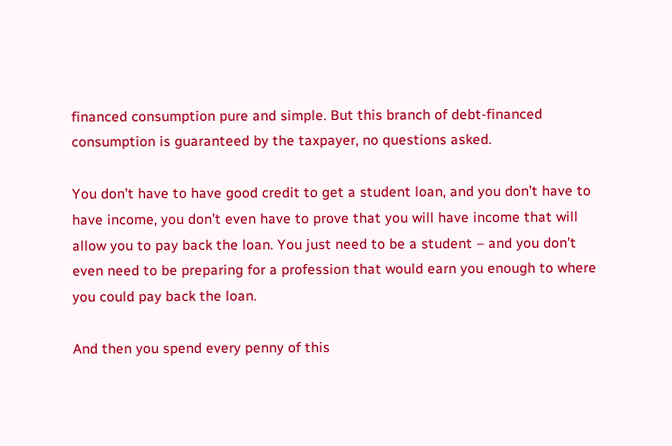financed consumption pure and simple. But this branch of debt-financed consumption is guaranteed by the taxpayer, no questions asked.

You don’t have to have good credit to get a student loan, and you don’t have to have income, you don’t even have to prove that you will have income that will allow you to pay back the loan. You just need to be a student – and you don’t even need to be preparing for a profession that would earn you enough to where you could pay back the loan.

And then you spend every penny of this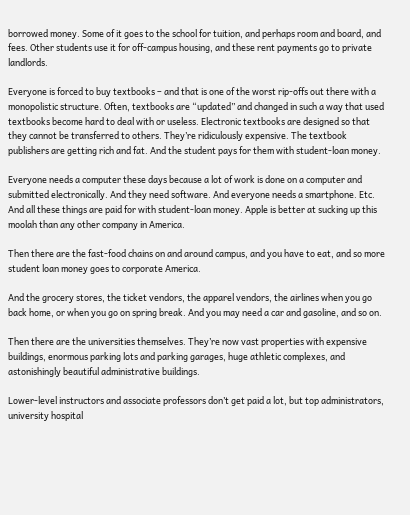borrowed money. Some of it goes to the school for tuition, and perhaps room and board, and fees. Other students use it for off-campus housing, and these rent payments go to private landlords.

Everyone is forced to buy textbooks – and that is one of the worst rip-offs out there with a monopolistic structure. Often, textbooks are “updated” and changed in such a way that used textbooks become hard to deal with or useless. Electronic textbooks are designed so that they cannot be transferred to others. They’re ridiculously expensive. The textbook publishers are getting rich and fat. And the student pays for them with student-loan money.

Everyone needs a computer these days because a lot of work is done on a computer and submitted electronically. And they need software. And everyone needs a smartphone. Etc. And all these things are paid for with student-loan money. Apple is better at sucking up this moolah than any other company in America.

Then there are the fast-food chains on and around campus, and you have to eat, and so more student loan money goes to corporate America.

And the grocery stores, the ticket vendors, the apparel vendors, the airlines when you go back home, or when you go on spring break. And you may need a car and gasoline, and so on.

Then there are the universities themselves. They’re now vast properties with expensive buildings, enormous parking lots and parking garages, huge athletic complexes, and astonishingly beautiful administrative buildings.

Lower-level instructors and associate professors don’t get paid a lot, but top administrators, university hospital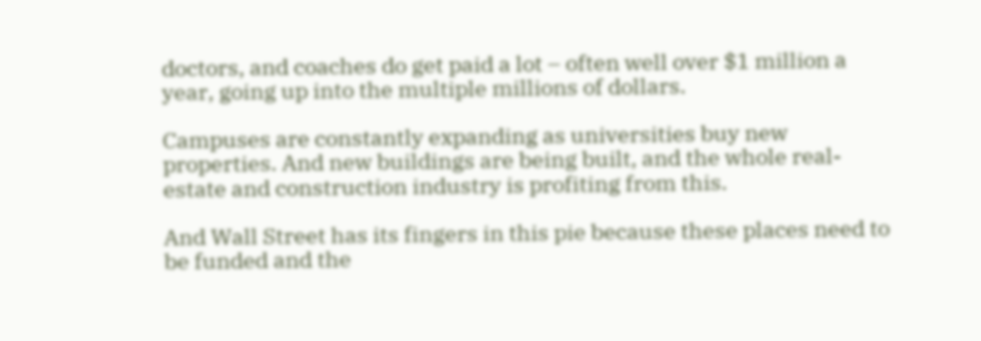doctors, and coaches do get paid a lot – often well over $1 million a year, going up into the multiple millions of dollars.

Campuses are constantly expanding as universities buy new properties. And new buildings are being built, and the whole real-estate and construction industry is profiting from this.

And Wall Street has its fingers in this pie because these places need to be funded and the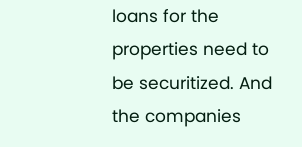loans for the properties need to be securitized. And the companies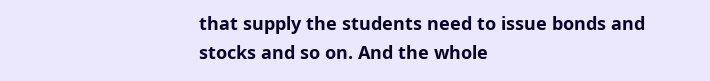that supply the students need to issue bonds and stocks and so on. And the whole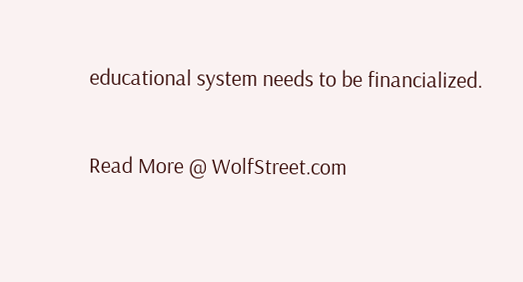educational system needs to be financialized.

Read More @ WolfStreet.com